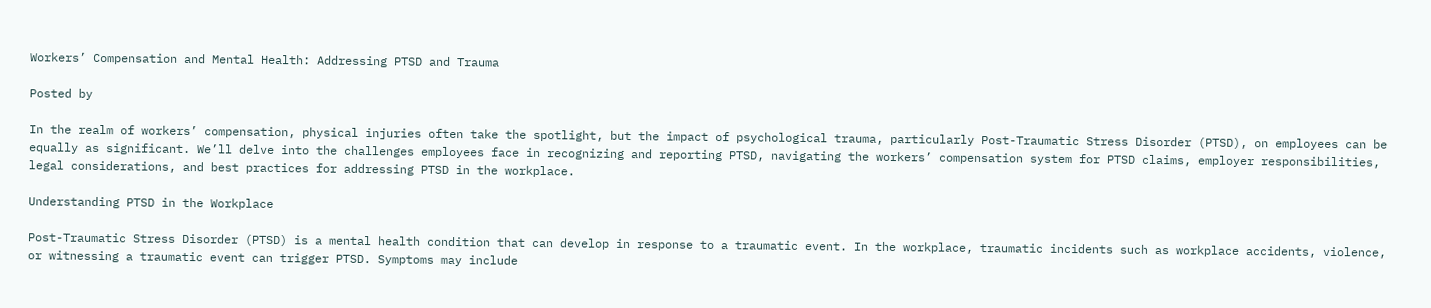Workers’ Compensation and Mental Health: Addressing PTSD and Trauma

Posted by

In the realm of workers’ compensation, physical injuries often take the spotlight, but the impact of psychological trauma, particularly Post-Traumatic Stress Disorder (PTSD), on employees can be equally as significant. We’ll delve into the challenges employees face in recognizing and reporting PTSD, navigating the workers’ compensation system for PTSD claims, employer responsibilities, legal considerations, and best practices for addressing PTSD in the workplace.

Understanding PTSD in the Workplace

Post-Traumatic Stress Disorder (PTSD) is a mental health condition that can develop in response to a traumatic event. In the workplace, traumatic incidents such as workplace accidents, violence, or witnessing a traumatic event can trigger PTSD. Symptoms may include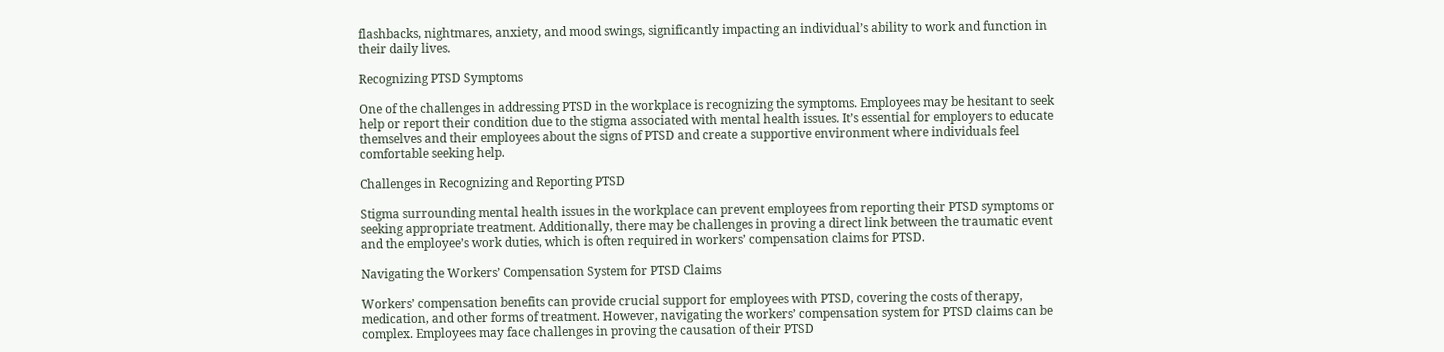flashbacks, nightmares, anxiety, and mood swings, significantly impacting an individual’s ability to work and function in their daily lives.

Recognizing PTSD Symptoms

One of the challenges in addressing PTSD in the workplace is recognizing the symptoms. Employees may be hesitant to seek help or report their condition due to the stigma associated with mental health issues. It’s essential for employers to educate themselves and their employees about the signs of PTSD and create a supportive environment where individuals feel comfortable seeking help.

Challenges in Recognizing and Reporting PTSD

Stigma surrounding mental health issues in the workplace can prevent employees from reporting their PTSD symptoms or seeking appropriate treatment. Additionally, there may be challenges in proving a direct link between the traumatic event and the employee’s work duties, which is often required in workers’ compensation claims for PTSD.

Navigating the Workers’ Compensation System for PTSD Claims

Workers’ compensation benefits can provide crucial support for employees with PTSD, covering the costs of therapy, medication, and other forms of treatment. However, navigating the workers’ compensation system for PTSD claims can be complex. Employees may face challenges in proving the causation of their PTSD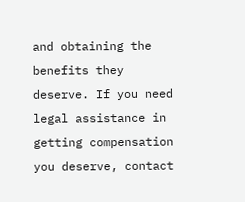and obtaining the benefits they deserve. If you need legal assistance in getting compensation you deserve, contact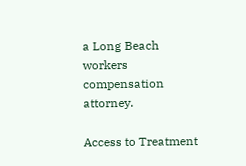a Long Beach workers compensation attorney.

Access to Treatment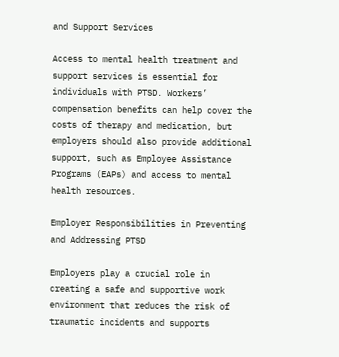and Support Services

Access to mental health treatment and support services is essential for individuals with PTSD. Workers’ compensation benefits can help cover the costs of therapy and medication, but employers should also provide additional support, such as Employee Assistance Programs (EAPs) and access to mental health resources.

Employer Responsibilities in Preventing and Addressing PTSD

Employers play a crucial role in creating a safe and supportive work environment that reduces the risk of traumatic incidents and supports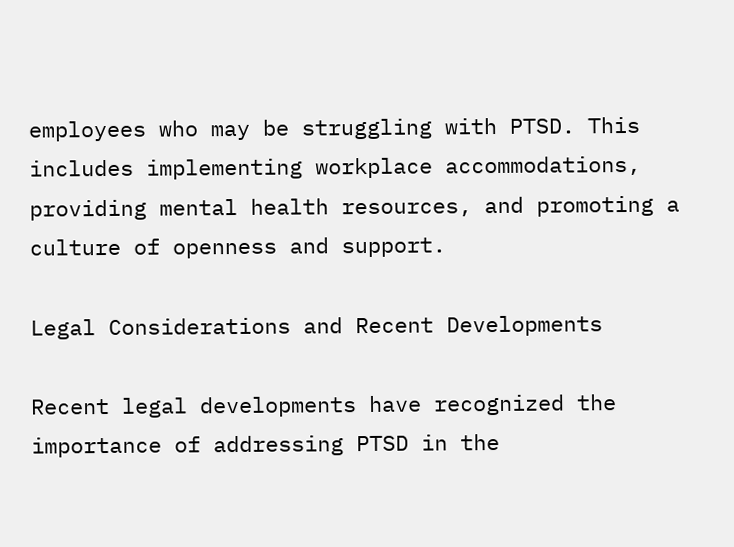employees who may be struggling with PTSD. This includes implementing workplace accommodations, providing mental health resources, and promoting a culture of openness and support.

Legal Considerations and Recent Developments

Recent legal developments have recognized the importance of addressing PTSD in the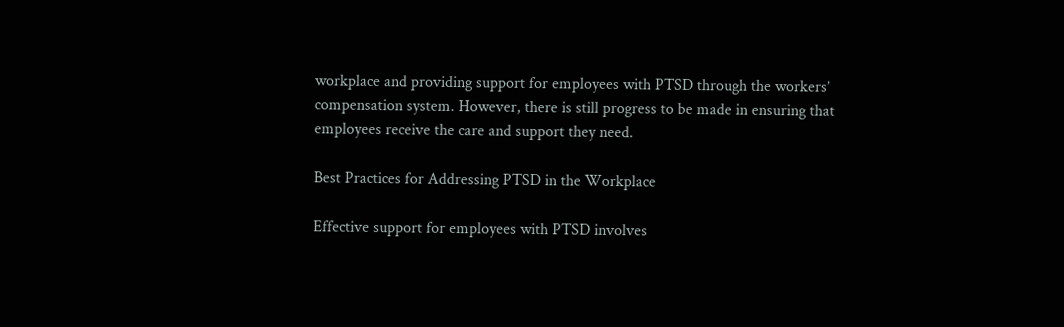workplace and providing support for employees with PTSD through the workers’ compensation system. However, there is still progress to be made in ensuring that employees receive the care and support they need.

Best Practices for Addressing PTSD in the Workplace

Effective support for employees with PTSD involves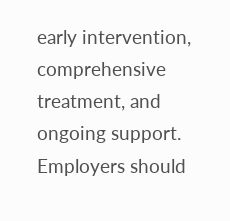early intervention, comprehensive treatment, and ongoing support. Employers should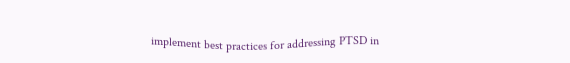implement best practices for addressing PTSD in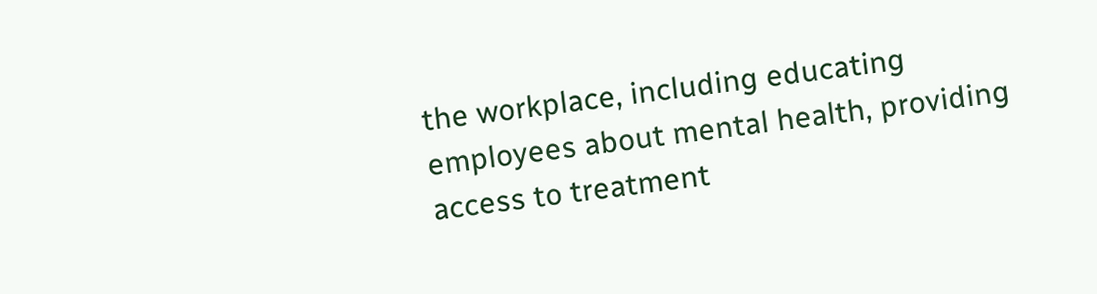the workplace, including educating employees about mental health, providing access to treatment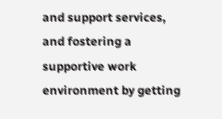and support services, and fostering a supportive work environment by getting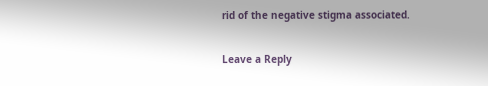rid of the negative stigma associated.

Leave a Reply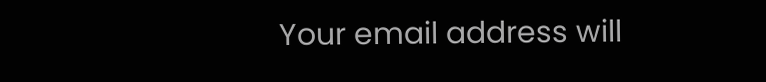Your email address will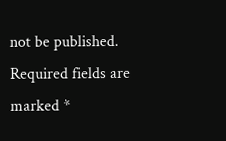not be published. Required fields are marked *